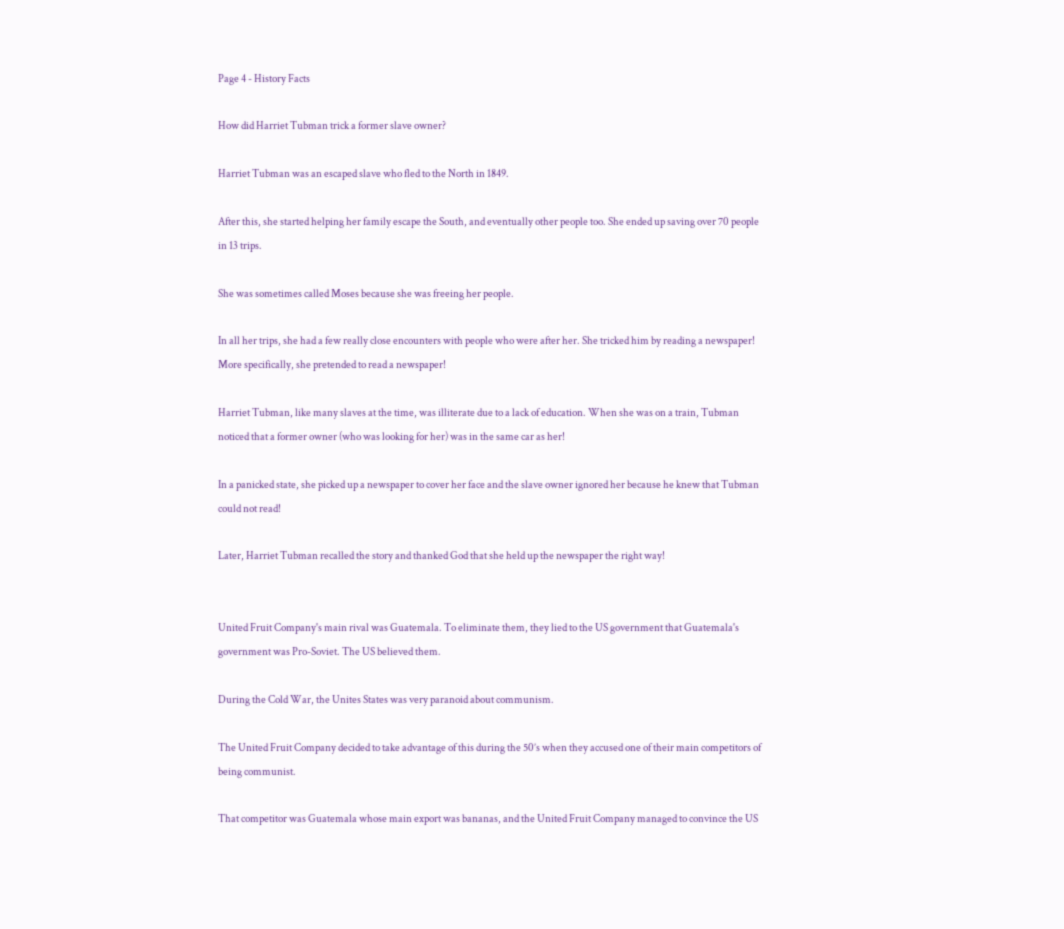Page 4 - History Facts

How did Harriet Tubman trick a former slave owner?

Harriet Tubman was an escaped slave who fled to the North in 1849.

After this, she started helping her family escape the South, and eventually other people too. She ended up saving over 70 people in 13 trips.

She was sometimes called Moses because she was freeing her people.

In all her trips, she had a few really close encounters with people who were after her. She tricked him by reading a newspaper! More specifically, she pretended to read a newspaper!

Harriet Tubman, like many slaves at the time, was illiterate due to a lack of education. When she was on a train, Tubman noticed that a former owner (who was looking for her) was in the same car as her!

In a panicked state, she picked up a newspaper to cover her face and the slave owner ignored her because he knew that Tubman could not read!

Later, Harriet Tubman recalled the story and thanked God that she held up the newspaper the right way!


United Fruit Company's main rival was Guatemala. To eliminate them, they lied to the US government that Guatemala's government was Pro-Soviet. The US believed them.

During the Cold War, the Unites States was very paranoid about communism.

The United Fruit Company decided to take advantage of this during the 50’s when they accused one of their main competitors of being communist.

That competitor was Guatemala whose main export was bananas, and the United Fruit Company managed to convince the US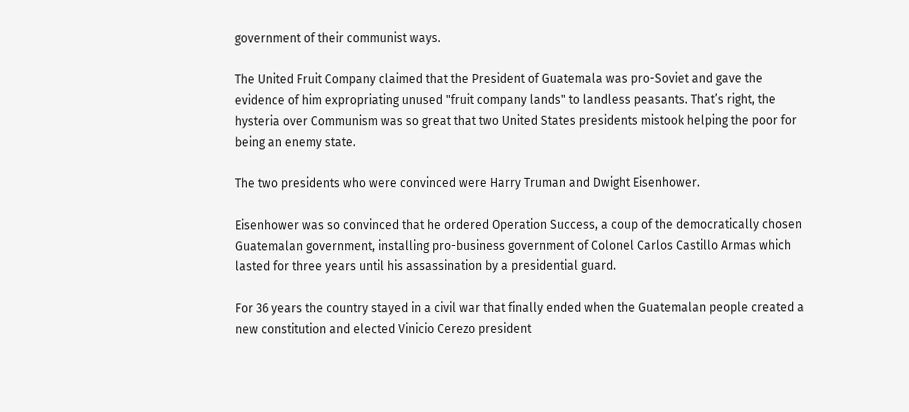government of their communist ways.

The United Fruit Company claimed that the President of Guatemala was pro-Soviet and gave the evidence of him expropriating unused "fruit company lands" to landless peasants. That’s right, the hysteria over Communism was so great that two United States presidents mistook helping the poor for being an enemy state.

The two presidents who were convinced were Harry Truman and Dwight Eisenhower.

Eisenhower was so convinced that he ordered Operation Success, a coup of the democratically chosen Guatemalan government, installing pro-business government of Colonel Carlos Castillo Armas which lasted for three years until his assassination by a presidential guard.

For 36 years the country stayed in a civil war that finally ended when the Guatemalan people created a new constitution and elected Vinicio Cerezo president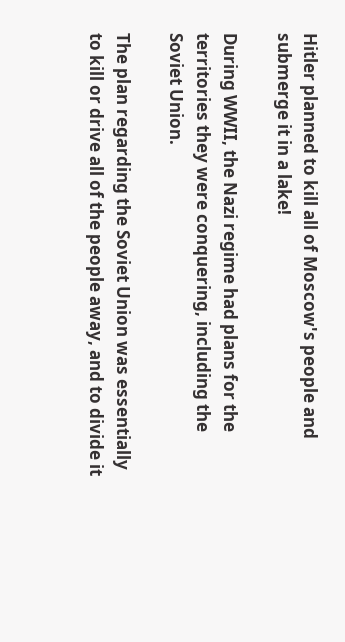Hitler planned to kill all of Moscow's people and submerge it in a lake!

During WWII, the Nazi regime had plans for the territories they were conquering, including the Soviet Union.

The plan regarding the Soviet Union was essentially to kill or drive all of the people away, and to divide it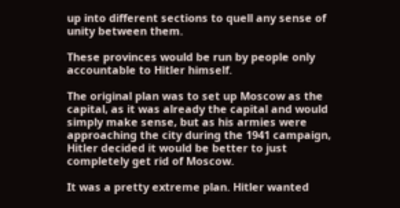up into different sections to quell any sense of unity between them.

These provinces would be run by people only accountable to Hitler himself.

The original plan was to set up Moscow as the capital, as it was already the capital and would simply make sense, but as his armies were approaching the city during the 1941 campaign, Hitler decided it would be better to just completely get rid of Moscow.

It was a pretty extreme plan. Hitler wanted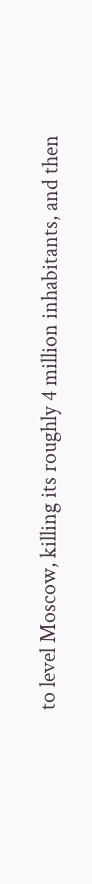to level Moscow, killing its roughly 4 million inhabitants, and then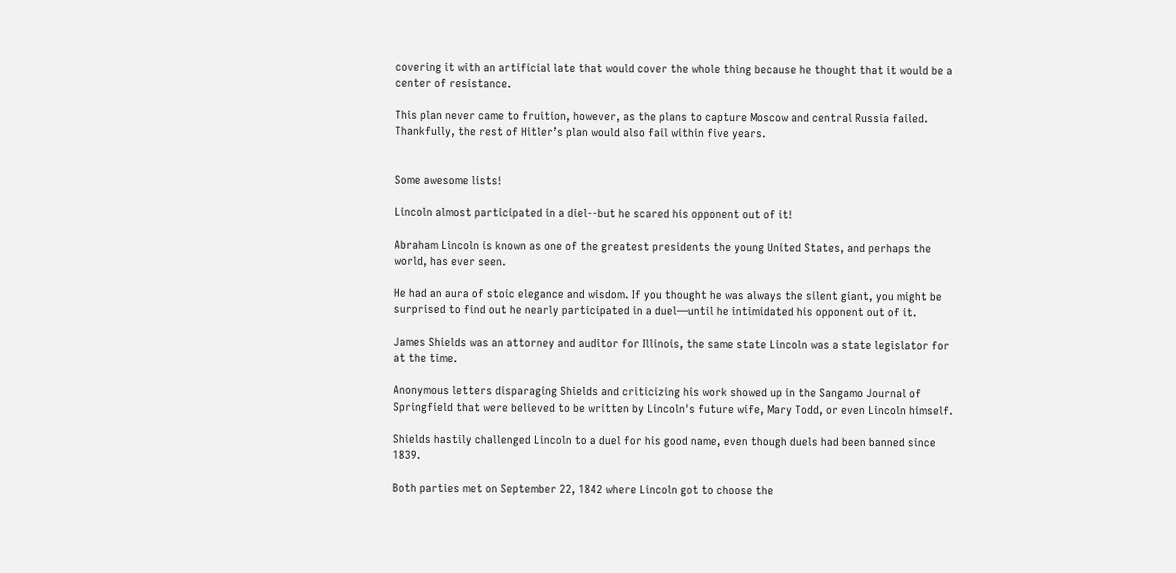covering it with an artificial late that would cover the whole thing because he thought that it would be a center of resistance.

This plan never came to fruition, however, as the plans to capture Moscow and central Russia failed. Thankfully, the rest of Hitler’s plan would also fail within five years.


Some awesome lists!

Lincoln almost participated in a diel--but he scared his opponent out of it!

Abraham Lincoln is known as one of the greatest presidents the young United States, and perhaps the world, has ever seen.

He had an aura of stoic elegance and wisdom. If you thought he was always the silent giant, you might be surprised to find out he nearly participated in a duel—until he intimidated his opponent out of it.

James Shields was an attorney and auditor for Illinois, the same state Lincoln was a state legislator for at the time.

Anonymous letters disparaging Shields and criticizing his work showed up in the Sangamo Journal of Springfield that were believed to be written by Lincoln's future wife, Mary Todd, or even Lincoln himself.

Shields hastily challenged Lincoln to a duel for his good name, even though duels had been banned since 1839.

Both parties met on September 22, 1842 where Lincoln got to choose the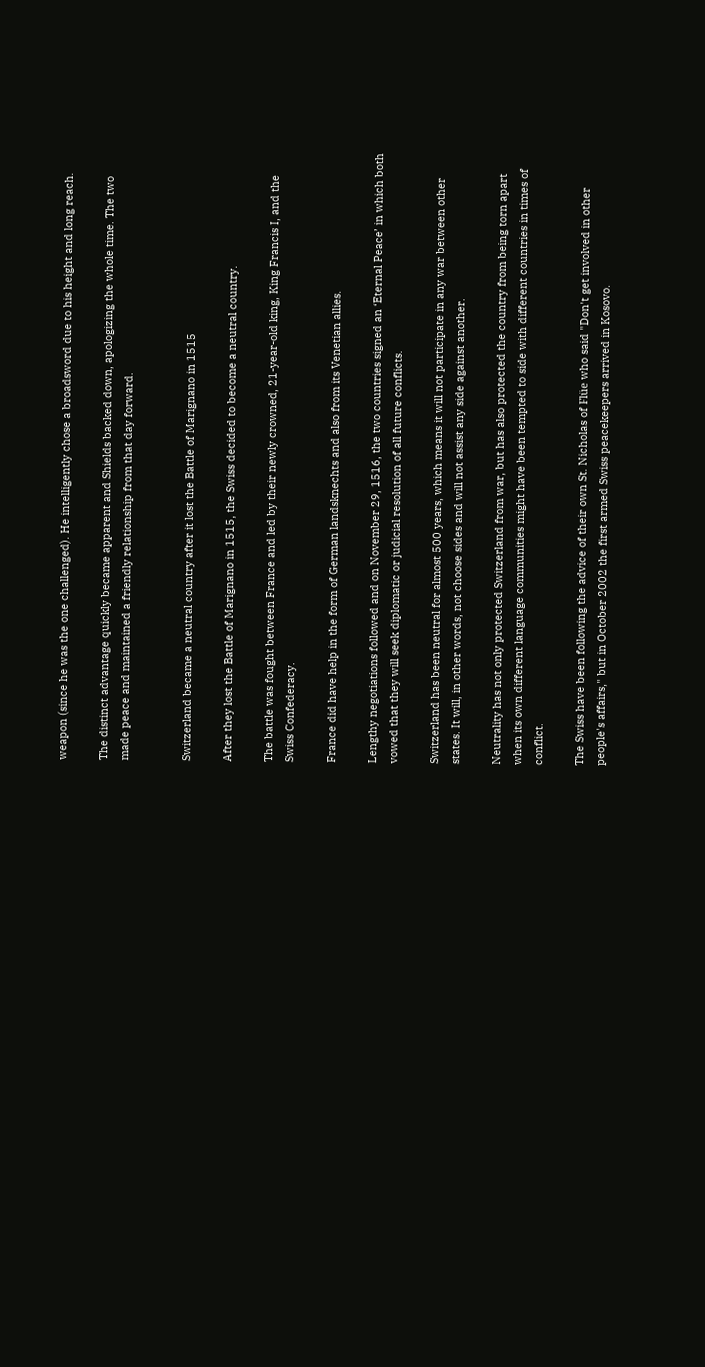weapon (since he was the one challenged). He intelligently chose a broadsword due to his height and long reach.

The distinct advantage quickly became apparent and Shields backed down, apologizing the whole time. The two made peace and maintained a friendly relationship from that day forward.


Switzerland became a neutral country after it lost the Battle of Marignano in 1515

After they lost the Battle of Marignano in 1515, the Swiss decided to become a neutral country.

The battle was fought between France and led by their newly crowned, 21-year-old king, King Francis I, and the Swiss Confederacy.

France did have help in the form of German landsknechts and also from its Venetian allies.

Lengthy negotiations followed and on November 29, 1516, the two countries signed an ‘Eternal Peace’ in which both vowed that they will seek diplomatic or judicial resolution of all future conflicts.

Switzerland has been neutral for almost 500 years, which means it will not participate in any war between other states. It will, in other words, not choose sides and will not assist any side against another.

Neutrality has not only protected Switzerland from war, but has also protected the country from being torn apart when its own different language communities might have been tempted to side with different countries in times of conflict.

The Swiss have been following the advice of their own St. Nicholas of Flüe who said "Don't get involved in other people's affairs," but in October 2002 the first armed Swiss peacekeepers arrived in Kosovo.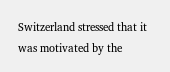Switzerland stressed that it was motivated by the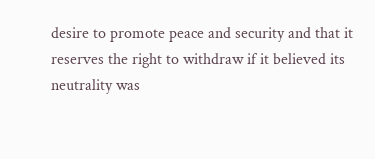desire to promote peace and security and that it reserves the right to withdraw if it believed its neutrality was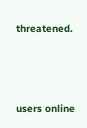threatened.



users online